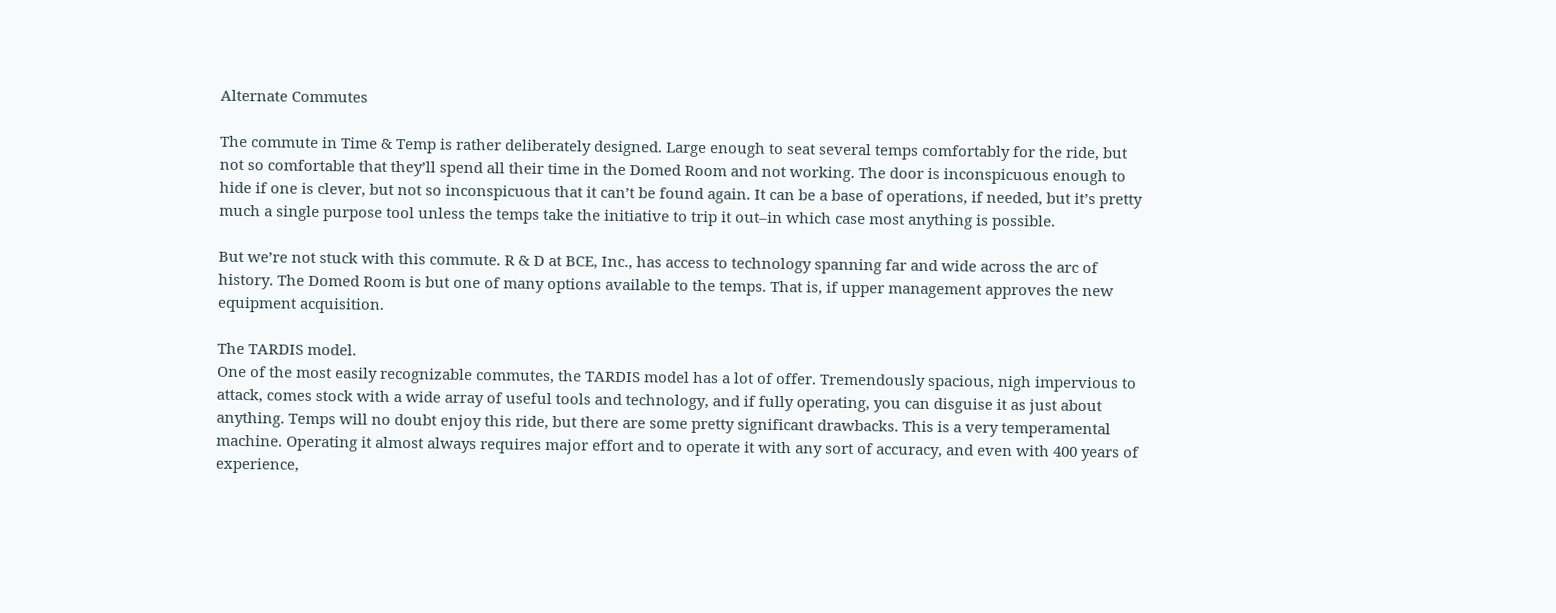Alternate Commutes

The commute in Time & Temp is rather deliberately designed. Large enough to seat several temps comfortably for the ride, but not so comfortable that they’ll spend all their time in the Domed Room and not working. The door is inconspicuous enough to hide if one is clever, but not so inconspicuous that it can’t be found again. It can be a base of operations, if needed, but it’s pretty much a single purpose tool unless the temps take the initiative to trip it out–in which case most anything is possible.

But we’re not stuck with this commute. R & D at BCE, Inc., has access to technology spanning far and wide across the arc of history. The Domed Room is but one of many options available to the temps. That is, if upper management approves the new equipment acquisition.

The TARDIS model.
One of the most easily recognizable commutes, the TARDIS model has a lot of offer. Tremendously spacious, nigh impervious to attack, comes stock with a wide array of useful tools and technology, and if fully operating, you can disguise it as just about anything. Temps will no doubt enjoy this ride, but there are some pretty significant drawbacks. This is a very temperamental machine. Operating it almost always requires major effort and to operate it with any sort of accuracy, and even with 400 years of experience,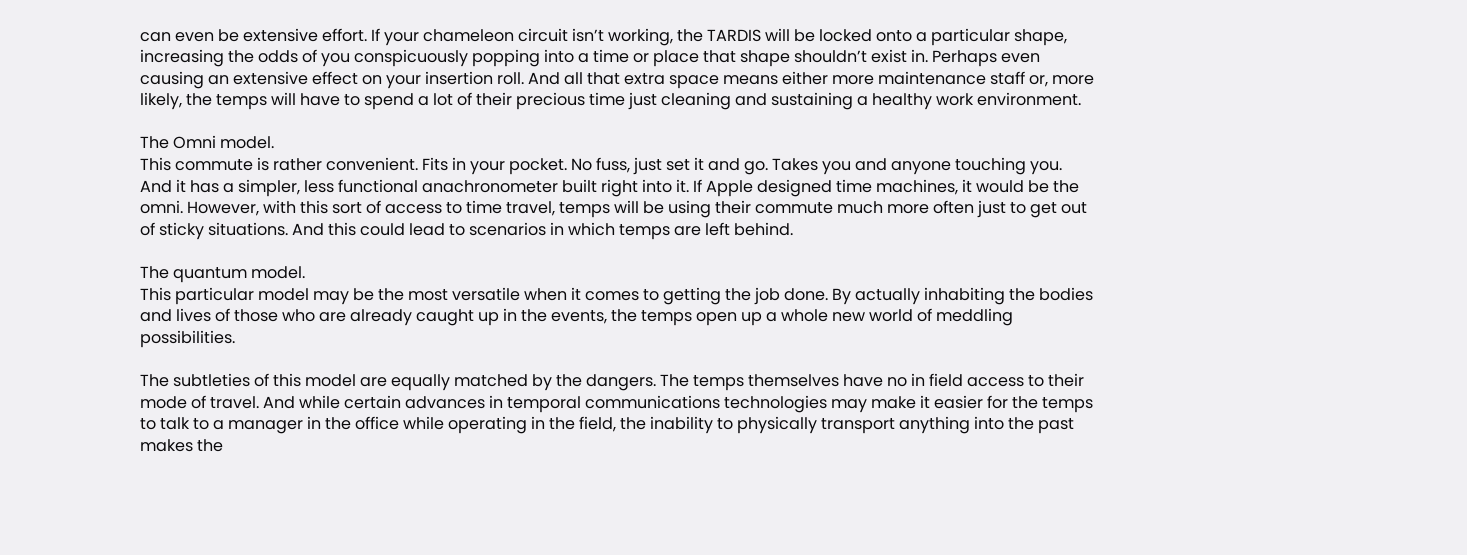can even be extensive effort. If your chameleon circuit isn’t working, the TARDIS will be locked onto a particular shape, increasing the odds of you conspicuously popping into a time or place that shape shouldn’t exist in. Perhaps even causing an extensive effect on your insertion roll. And all that extra space means either more maintenance staff or, more likely, the temps will have to spend a lot of their precious time just cleaning and sustaining a healthy work environment.

The Omni model.
This commute is rather convenient. Fits in your pocket. No fuss, just set it and go. Takes you and anyone touching you. And it has a simpler, less functional anachronometer built right into it. If Apple designed time machines, it would be the omni. However, with this sort of access to time travel, temps will be using their commute much more often just to get out of sticky situations. And this could lead to scenarios in which temps are left behind.

The quantum model.
This particular model may be the most versatile when it comes to getting the job done. By actually inhabiting the bodies and lives of those who are already caught up in the events, the temps open up a whole new world of meddling possibilities.

The subtleties of this model are equally matched by the dangers. The temps themselves have no in field access to their mode of travel. And while certain advances in temporal communications technologies may make it easier for the temps to talk to a manager in the office while operating in the field, the inability to physically transport anything into the past makes the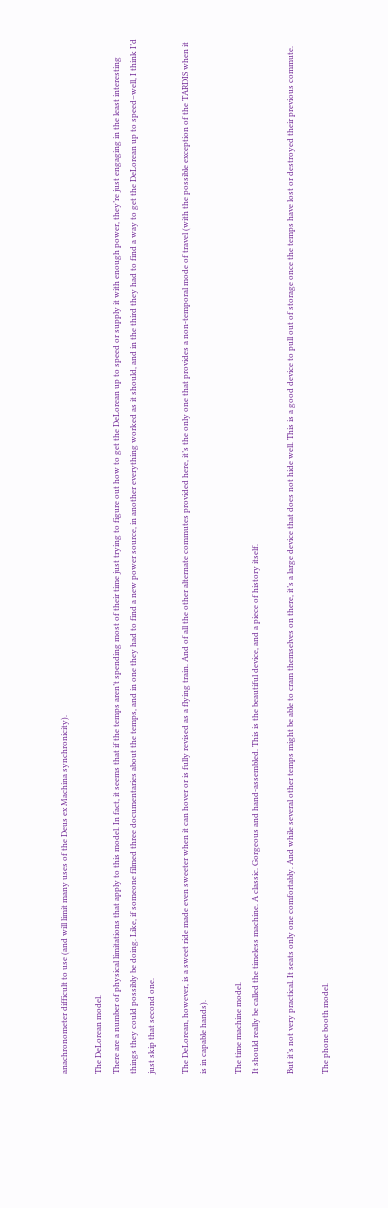anachronometer difficult to use (and will limit many uses of the Deus ex Machina synchronicity).

The DeLorean model.
There are a number of physical limitations that apply to this model. In fact, it seems that if the temps aren’t spending most of their time just trying to figure out how to get the DeLorean up to speed or supply it with enough power, they’re just engaging in the least interesting things they could possibly be doing. Like, if someone filmed three documentaries about the temps, and in one they had to find a new power source, in another everything worked as it should, and in the third they had to find a way to get the DeLorean up to speed–well, I think I’d just skip that second one.

The DeLorean, however, is a sweet ride made even sweeter when it can hover or is fully revised as a flying train. And of all the other alternate commutes provided here, it’s the only one that provides a non-temporal mode of travel (with the possible exception of the TARDIS when it is in capable hands).

The time machine model.
It should really be called the timeless machine. A classic. Gorgeous and hand-assembled. This is the beautiful device, and a piece of history itself.

But it’s not very practical. It seats only one comfortably. And while several other temps might be able to cram themselves on there, it’s a large device that does not hide well. This is a good device to pull out of storage once the temps have lost or destroyed their previous commute.

The phone booth model.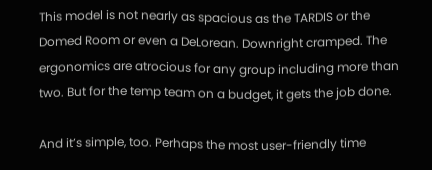This model is not nearly as spacious as the TARDIS or the Domed Room or even a DeLorean. Downright cramped. The ergonomics are atrocious for any group including more than two. But for the temp team on a budget, it gets the job done.

And it’s simple, too. Perhaps the most user-friendly time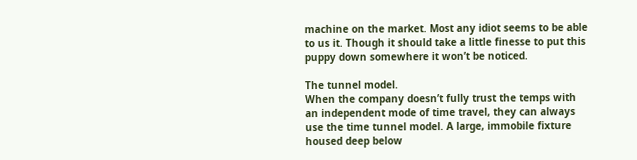machine on the market. Most any idiot seems to be able to us it. Though it should take a little finesse to put this puppy down somewhere it won’t be noticed.

The tunnel model.
When the company doesn’t fully trust the temps with an independent mode of time travel, they can always use the time tunnel model. A large, immobile fixture housed deep below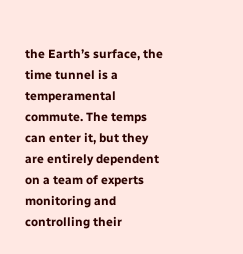the Earth’s surface, the time tunnel is a temperamental commute. The temps can enter it, but they are entirely dependent on a team of experts monitoring and controlling their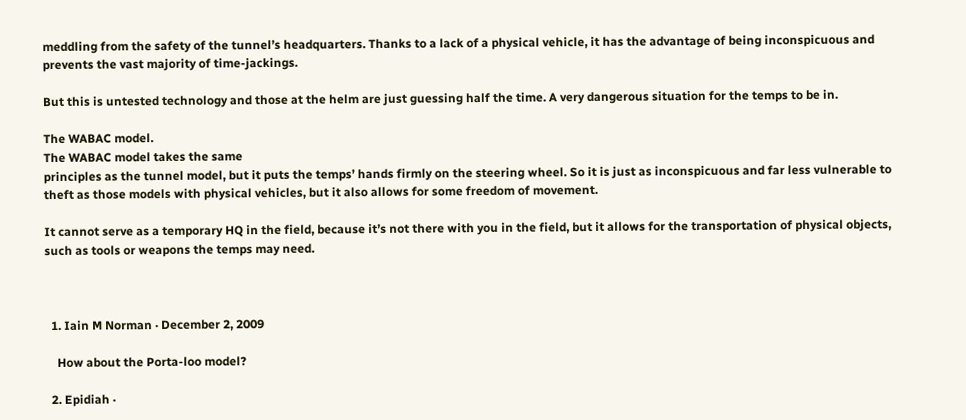meddling from the safety of the tunnel’s headquarters. Thanks to a lack of a physical vehicle, it has the advantage of being inconspicuous and prevents the vast majority of time-jackings.

But this is untested technology and those at the helm are just guessing half the time. A very dangerous situation for the temps to be in.

The WABAC model.
The WABAC model takes the same
principles as the tunnel model, but it puts the temps’ hands firmly on the steering wheel. So it is just as inconspicuous and far less vulnerable to theft as those models with physical vehicles, but it also allows for some freedom of movement.

It cannot serve as a temporary HQ in the field, because it’s not there with you in the field, but it allows for the transportation of physical objects, such as tools or weapons the temps may need.



  1. Iain M Norman · December 2, 2009

    How about the Porta-loo model?

  2. Epidiah ·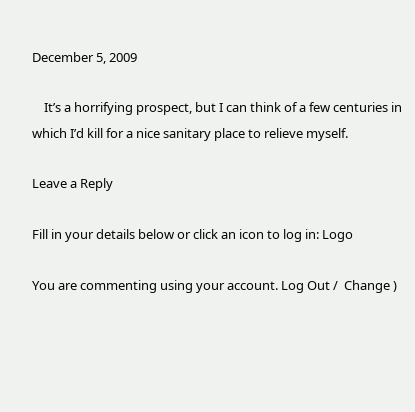December 5, 2009

    It’s a horrifying prospect, but I can think of a few centuries in which I’d kill for a nice sanitary place to relieve myself.

Leave a Reply

Fill in your details below or click an icon to log in: Logo

You are commenting using your account. Log Out /  Change )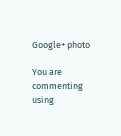Google+ photo

You are commenting using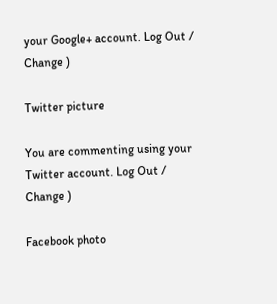your Google+ account. Log Out /  Change )

Twitter picture

You are commenting using your Twitter account. Log Out /  Change )

Facebook photo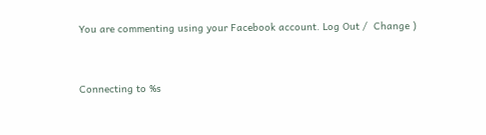You are commenting using your Facebook account. Log Out /  Change )


Connecting to %s